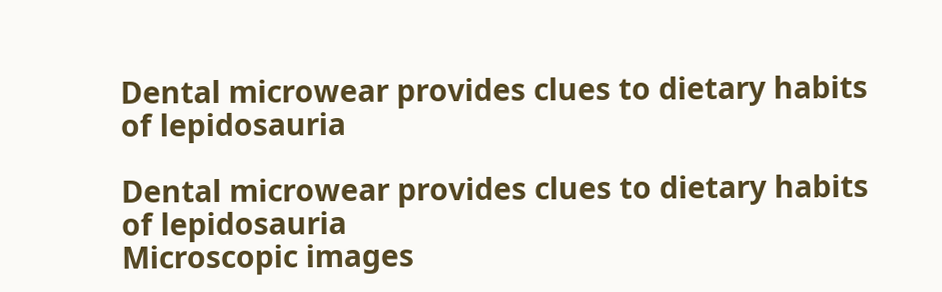Dental microwear provides clues to dietary habits of lepidosauria

Dental microwear provides clues to dietary habits of lepidosauria
Microscopic images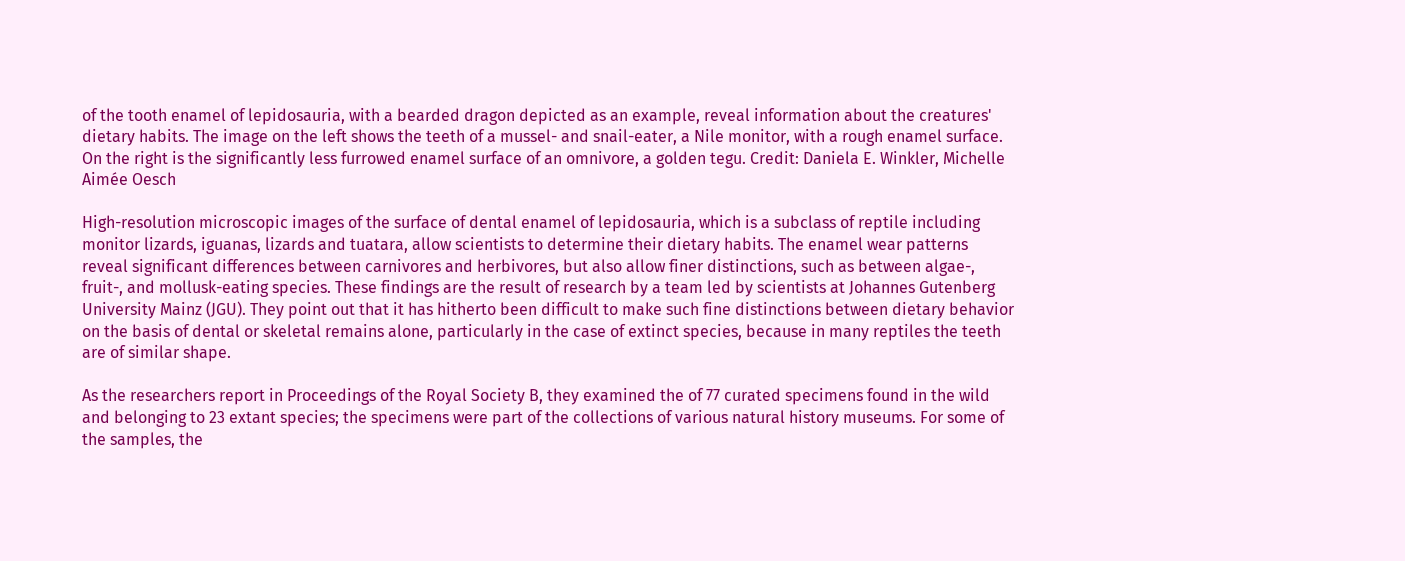of the tooth enamel of lepidosauria, with a bearded dragon depicted as an example, reveal information about the creatures' dietary habits. The image on the left shows the teeth of a mussel- and snail-eater, a Nile monitor, with a rough enamel surface. On the right is the significantly less furrowed enamel surface of an omnivore, a golden tegu. Credit: Daniela E. Winkler, Michelle Aimée Oesch

High-resolution microscopic images of the surface of dental enamel of lepidosauria, which is a subclass of reptile including monitor lizards, iguanas, lizards and tuatara, allow scientists to determine their dietary habits. The enamel wear patterns reveal significant differences between carnivores and herbivores, but also allow finer distinctions, such as between algae-, fruit-, and mollusk-eating species. These findings are the result of research by a team led by scientists at Johannes Gutenberg University Mainz (JGU). They point out that it has hitherto been difficult to make such fine distinctions between dietary behavior on the basis of dental or skeletal remains alone, particularly in the case of extinct species, because in many reptiles the teeth are of similar shape.

As the researchers report in Proceedings of the Royal Society B, they examined the of 77 curated specimens found in the wild and belonging to 23 extant species; the specimens were part of the collections of various natural history museums. For some of the samples, the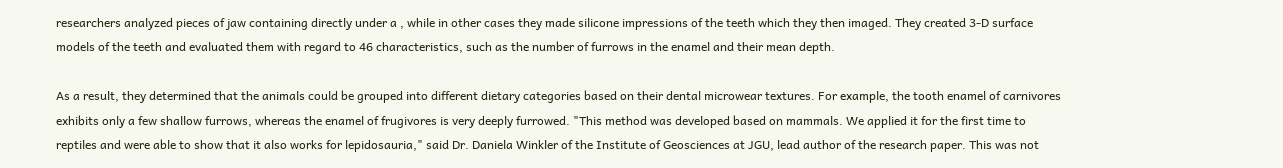researchers analyzed pieces of jaw containing directly under a , while in other cases they made silicone impressions of the teeth which they then imaged. They created 3-D surface models of the teeth and evaluated them with regard to 46 characteristics, such as the number of furrows in the enamel and their mean depth.

As a result, they determined that the animals could be grouped into different dietary categories based on their dental microwear textures. For example, the tooth enamel of carnivores exhibits only a few shallow furrows, whereas the enamel of frugivores is very deeply furrowed. "This method was developed based on mammals. We applied it for the first time to reptiles and were able to show that it also works for lepidosauria," said Dr. Daniela Winkler of the Institute of Geosciences at JGU, lead author of the research paper. This was not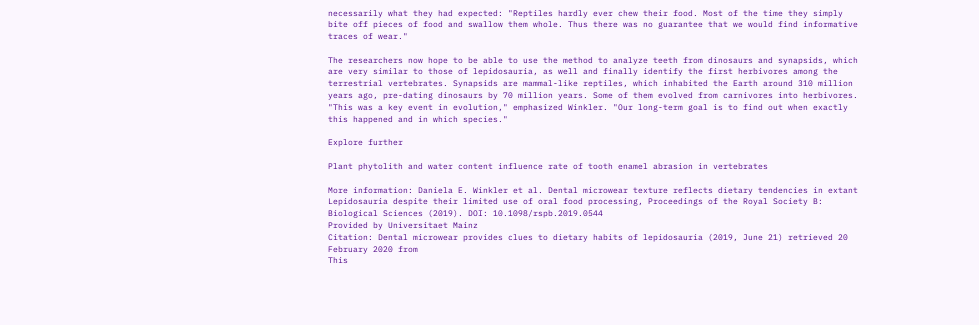necessarily what they had expected: "Reptiles hardly ever chew their food. Most of the time they simply bite off pieces of food and swallow them whole. Thus there was no guarantee that we would find informative traces of wear."

The researchers now hope to be able to use the method to analyze teeth from dinosaurs and synapsids, which are very similar to those of lepidosauria, as well and finally identify the first herbivores among the terrestrial vertebrates. Synapsids are mammal-like reptiles, which inhabited the Earth around 310 million years ago, pre-dating dinosaurs by 70 million years. Some of them evolved from carnivores into herbivores. "This was a key event in evolution," emphasized Winkler. "Our long-term goal is to find out when exactly this happened and in which species."

Explore further

Plant phytolith and water content influence rate of tooth enamel abrasion in vertebrates

More information: Daniela E. Winkler et al. Dental microwear texture reflects dietary tendencies in extant Lepidosauria despite their limited use of oral food processing, Proceedings of the Royal Society B: Biological Sciences (2019). DOI: 10.1098/rspb.2019.0544
Provided by Universitaet Mainz
Citation: Dental microwear provides clues to dietary habits of lepidosauria (2019, June 21) retrieved 20 February 2020 from
This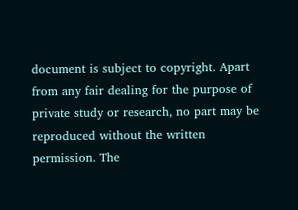document is subject to copyright. Apart from any fair dealing for the purpose of private study or research, no part may be reproduced without the written permission. The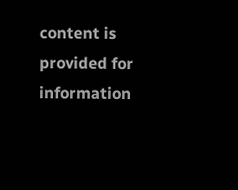content is provided for information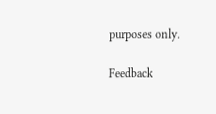purposes only.

Feedback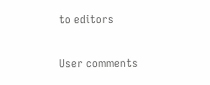to editors

User comments